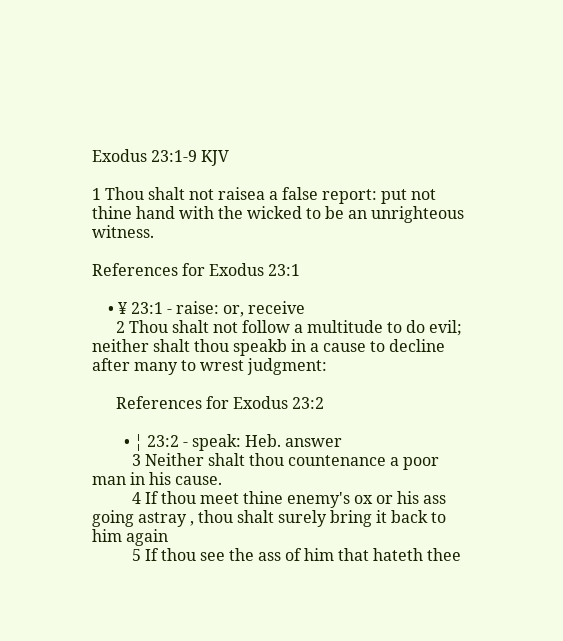Exodus 23:1-9 KJV

1 Thou shalt not raisea a false report: put not thine hand with the wicked to be an unrighteous witness.

References for Exodus 23:1

    • ¥ 23:1 - raise: or, receive
      2 Thou shalt not follow a multitude to do evil; neither shalt thou speakb in a cause to decline after many to wrest judgment:

      References for Exodus 23:2

        • ¦ 23:2 - speak: Heb. answer
          3 Neither shalt thou countenance a poor man in his cause.
          4 If thou meet thine enemy's ox or his ass going astray , thou shalt surely bring it back to him again
          5 If thou see the ass of him that hateth thee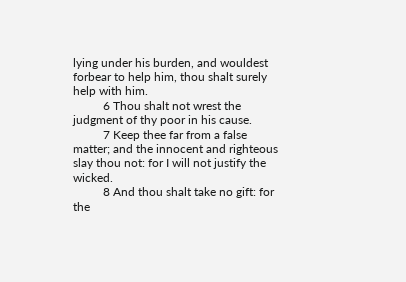lying under his burden, and wouldest forbear to help him, thou shalt surely help with him.
          6 Thou shalt not wrest the judgment of thy poor in his cause.
          7 Keep thee far from a false matter; and the innocent and righteous slay thou not: for I will not justify the wicked.
          8 And thou shalt take no gift: for the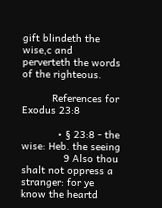gift blindeth the wise,c and perverteth the words of the righteous.

          References for Exodus 23:8

            • § 23:8 - the wise: Heb. the seeing
              9 Also thou shalt not oppress a stranger: for ye know the heartd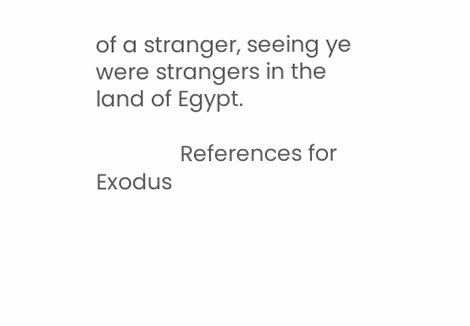of a stranger, seeing ye were strangers in the land of Egypt.

              References for Exodus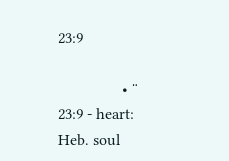23:9

                • ¨ 23:9 - heart: Heb. soul